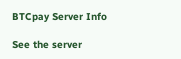BTCpay Server Info

See the server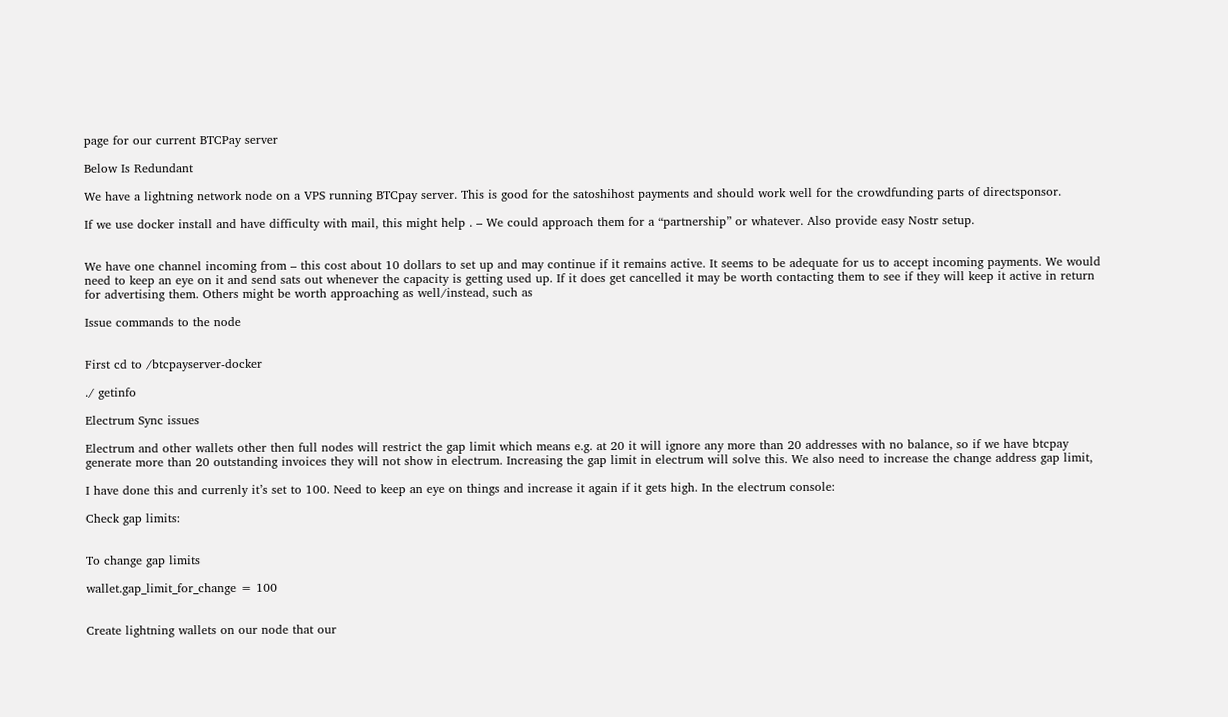page for our current BTCPay server

Below Is Redundant

We have a lightning network node on a VPS running BTCpay server. This is good for the satoshihost payments and should work well for the crowdfunding parts of directsponsor.

If we use docker install and have difficulty with mail, this might help . – We could approach them for a “partnership” or whatever. Also provide easy Nostr setup.


We have one channel incoming from – this cost about 10 dollars to set up and may continue if it remains active. It seems to be adequate for us to accept incoming payments. We would need to keep an eye on it and send sats out whenever the capacity is getting used up. If it does get cancelled it may be worth contacting them to see if they will keep it active in return for advertising them. Others might be worth approaching as well/instead, such as

Issue commands to the node


First cd to /btcpayserver-docker

./ getinfo

Electrum Sync issues

Electrum and other wallets other then full nodes will restrict the gap limit which means e.g. at 20 it will ignore any more than 20 addresses with no balance, so if we have btcpay generate more than 20 outstanding invoices they will not show in electrum. Increasing the gap limit in electrum will solve this. We also need to increase the change address gap limit,

I have done this and currenly it’s set to 100. Need to keep an eye on things and increase it again if it gets high. In the electrum console:

Check gap limits:


To change gap limits

wallet.gap_limit_for_change = 100


Create lightning wallets on our node that our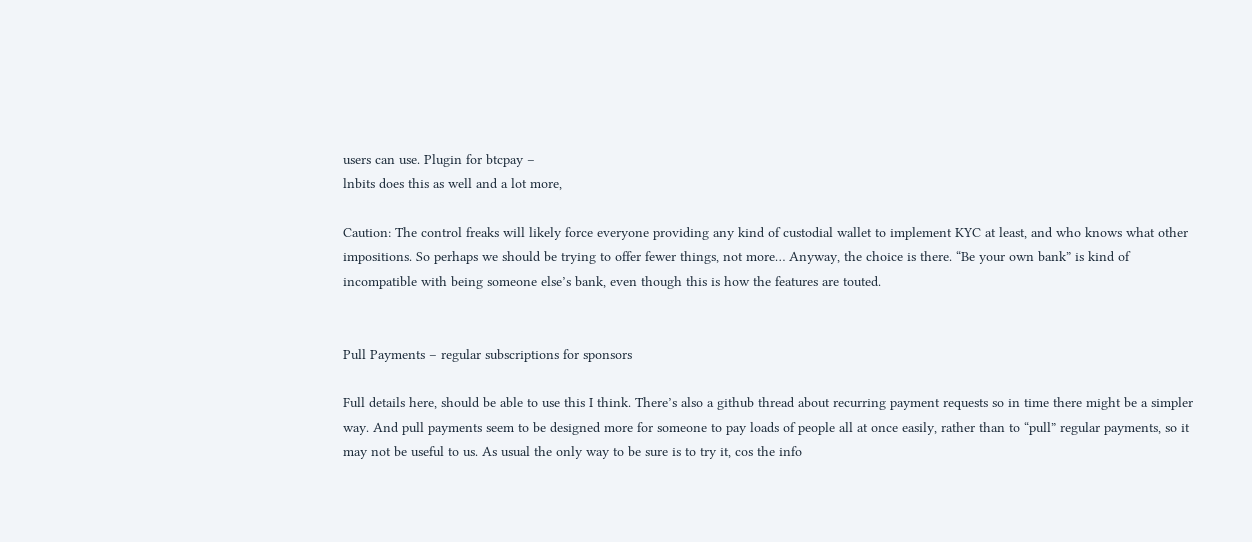users can use. Plugin for btcpay –
lnbits does this as well and a lot more,

Caution: The control freaks will likely force everyone providing any kind of custodial wallet to implement KYC at least, and who knows what other impositions. So perhaps we should be trying to offer fewer things, not more… Anyway, the choice is there. “Be your own bank” is kind of incompatible with being someone else’s bank, even though this is how the features are touted.


Pull Payments – regular subscriptions for sponsors

Full details here, should be able to use this I think. There’s also a github thread about recurring payment requests so in time there might be a simpler way. And pull payments seem to be designed more for someone to pay loads of people all at once easily, rather than to “pull” regular payments, so it may not be useful to us. As usual the only way to be sure is to try it, cos the info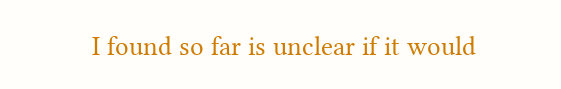I found so far is unclear if it would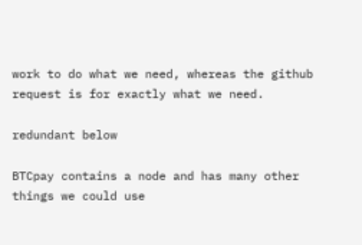work to do what we need, whereas the github request is for exactly what we need.

redundant below

BTCpay contains a node and has many other things we could use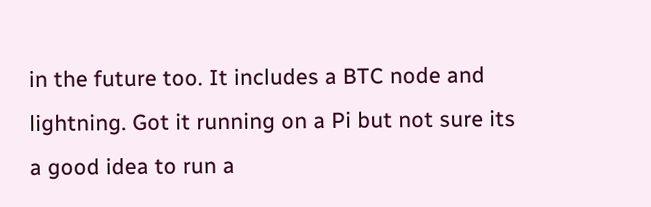in the future too. It includes a BTC node and lightning. Got it running on a Pi but not sure its a good idea to run a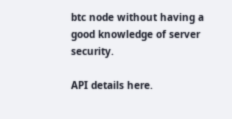btc node without having a good knowledge of server security.

API details here.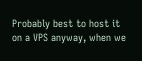Probably best to host it on a VPS anyway, when we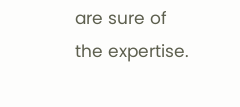are sure of the expertise.